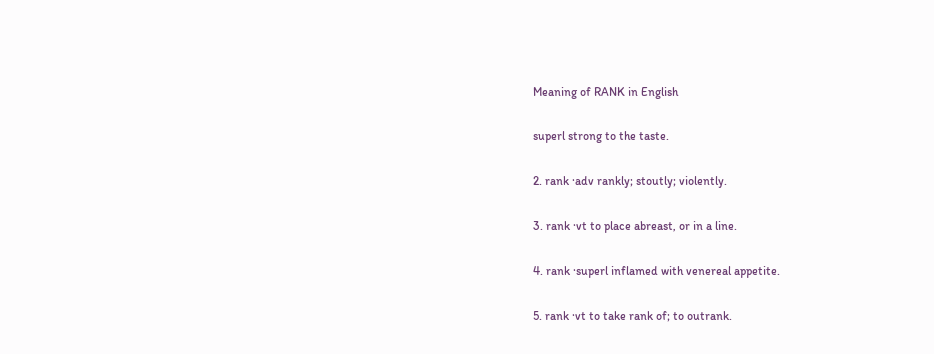Meaning of RANK in English

superl strong to the taste.

2. rank ·adv rankly; stoutly; violently.

3. rank ·vt to place abreast, or in a line.

4. rank ·superl inflamed with venereal appetite.

5. rank ·vt to take rank of; to outrank.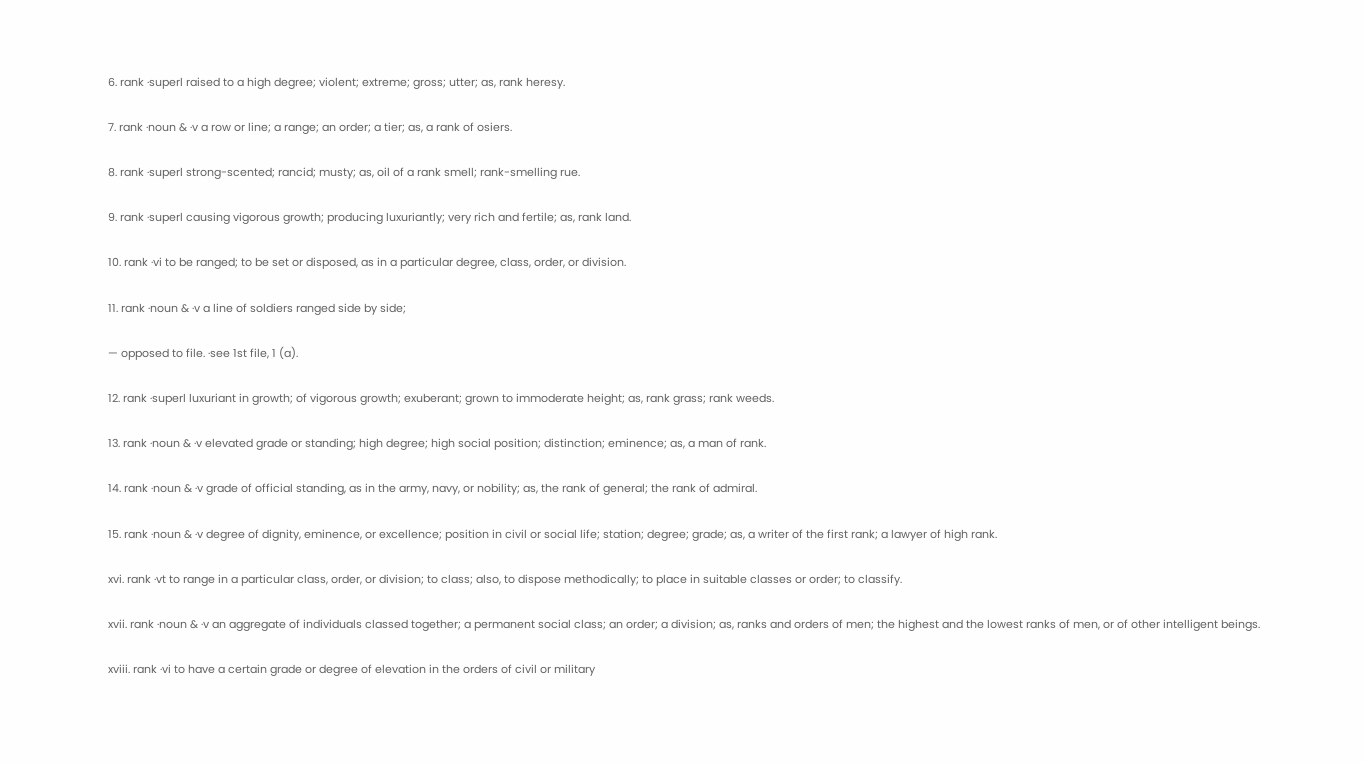6. rank ·superl raised to a high degree; violent; extreme; gross; utter; as, rank heresy.

7. rank ·noun & ·v a row or line; a range; an order; a tier; as, a rank of osiers.

8. rank ·superl strong-scented; rancid; musty; as, oil of a rank smell; rank-smelling rue.

9. rank ·superl causing vigorous growth; producing luxuriantly; very rich and fertile; as, rank land.

10. rank ·vi to be ranged; to be set or disposed, as in a particular degree, class, order, or division.

11. rank ·noun & ·v a line of soldiers ranged side by side;

— opposed to file. ·see 1st file, 1 (a).

12. rank ·superl luxuriant in growth; of vigorous growth; exuberant; grown to immoderate height; as, rank grass; rank weeds.

13. rank ·noun & ·v elevated grade or standing; high degree; high social position; distinction; eminence; as, a man of rank.

14. rank ·noun & ·v grade of official standing, as in the army, navy, or nobility; as, the rank of general; the rank of admiral.

15. rank ·noun & ·v degree of dignity, eminence, or excellence; position in civil or social life; station; degree; grade; as, a writer of the first rank; a lawyer of high rank.

xvi. rank ·vt to range in a particular class, order, or division; to class; also, to dispose methodically; to place in suitable classes or order; to classify.

xvii. rank ·noun & ·v an aggregate of individuals classed together; a permanent social class; an order; a division; as, ranks and orders of men; the highest and the lowest ranks of men, or of other intelligent beings.

xviii. rank ·vi to have a certain grade or degree of elevation in the orders of civil or military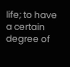life; to have a certain degree of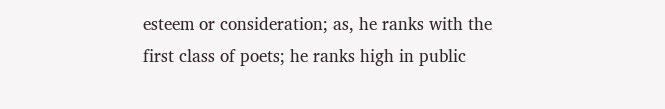esteem or consideration; as, he ranks with the first class of poets; he ranks high in public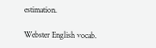estimation.

Webster English vocab.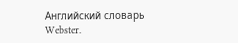Английский словарь Webster.